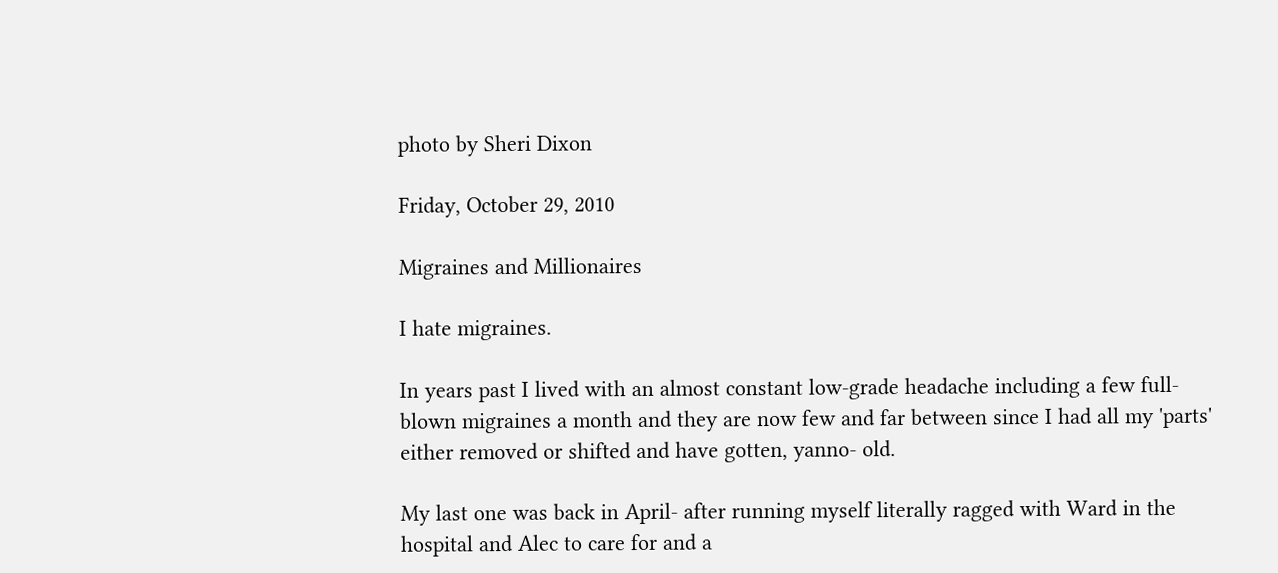photo by Sheri Dixon

Friday, October 29, 2010

Migraines and Millionaires

I hate migraines.

In years past I lived with an almost constant low-grade headache including a few full-blown migraines a month and they are now few and far between since I had all my 'parts' either removed or shifted and have gotten, yanno- old.

My last one was back in April- after running myself literally ragged with Ward in the hospital and Alec to care for and a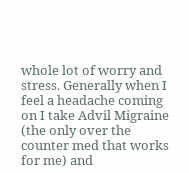whole lot of worry and stress. Generally when I feel a headache coming on I take Advil Migraine (the only over the counter med that works for me) and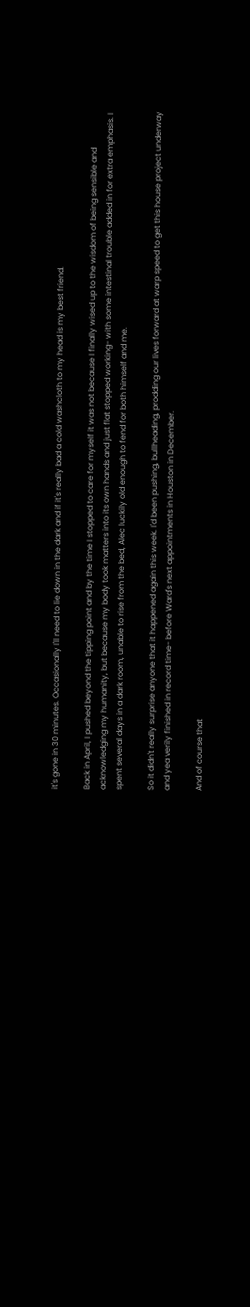it's gone in 30 minutes. Occasionally I'll need to lie down in the dark and if it's really bad a cold washcloth to my head is my best friend.

Back in April, I pushed beyond the tipping point and by the time I stopped to care for myself it was not because I finally wised up to the wisdom of being sensible and acknowledging my humanity, but because my body took matters into its own hands and just flat stopped working- with some intestinal trouble added in for extra emphasis. I spent several days in a dark room, unable to rise from the bed, Alec luckily old enough to fend for both himself and me.

So it didn't really surprise anyone that it happened again this week. I'd been pushing, bullheading, prodding our lives forward at warp speed to get this house project underway and yea verily finished in record time- before Ward's next appointments in Houston in December.

And of course that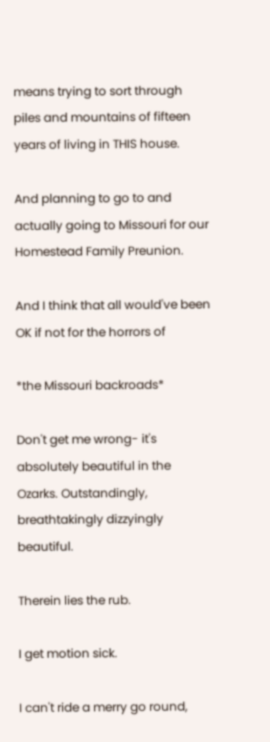means trying to sort through piles and mountains of fifteen years of living in THIS house.

And planning to go to and actually going to Missouri for our Homestead Family Preunion.

And I think that all would've been OK if not for the horrors of

*the Missouri backroads*

Don't get me wrong- it's absolutely beautiful in the Ozarks. Outstandingly, breathtakingly dizzyingly beautiful.

Therein lies the rub.

I get motion sick.

I can't ride a merry go round,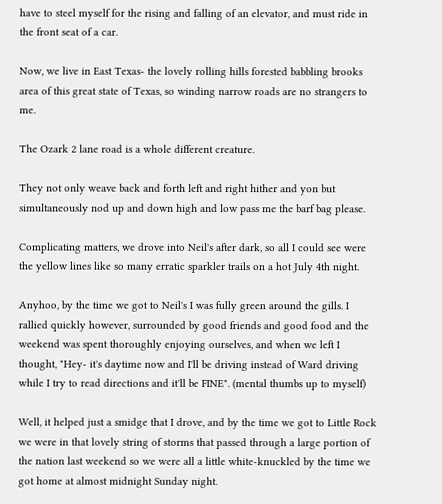have to steel myself for the rising and falling of an elevator, and must ride in the front seat of a car.

Now, we live in East Texas- the lovely rolling hills forested babbling brooks area of this great state of Texas, so winding narrow roads are no strangers to me.

The Ozark 2 lane road is a whole different creature.

They not only weave back and forth left and right hither and yon but simultaneously nod up and down high and low pass me the barf bag please.

Complicating matters, we drove into Neil's after dark, so all I could see were the yellow lines like so many erratic sparkler trails on a hot July 4th night.

Anyhoo, by the time we got to Neil's I was fully green around the gills. I rallied quickly however, surrounded by good friends and good food and the weekend was spent thoroughly enjoying ourselves, and when we left I thought, "Hey- it's daytime now and I'll be driving instead of Ward driving while I try to read directions and it'll be FINE". (mental thumbs up to myself)

Well, it helped just a smidge that I drove, and by the time we got to Little Rock we were in that lovely string of storms that passed through a large portion of the nation last weekend so we were all a little white-knuckled by the time we got home at almost midnight Sunday night.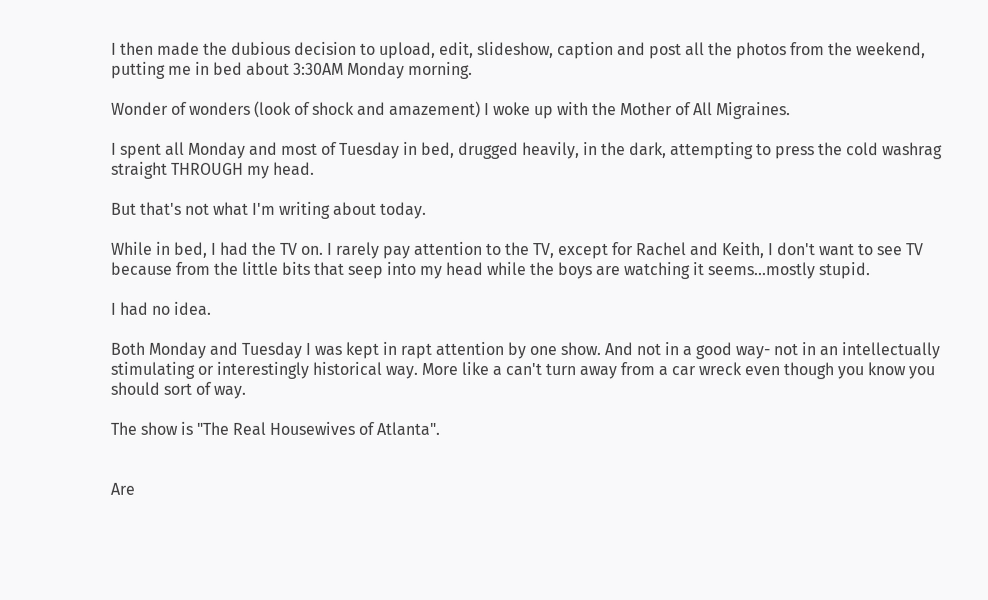I then made the dubious decision to upload, edit, slideshow, caption and post all the photos from the weekend, putting me in bed about 3:30AM Monday morning.

Wonder of wonders (look of shock and amazement) I woke up with the Mother of All Migraines.

I spent all Monday and most of Tuesday in bed, drugged heavily, in the dark, attempting to press the cold washrag straight THROUGH my head.

But that's not what I'm writing about today.

While in bed, I had the TV on. I rarely pay attention to the TV, except for Rachel and Keith, I don't want to see TV because from the little bits that seep into my head while the boys are watching it seems...mostly stupid.

I had no idea.

Both Monday and Tuesday I was kept in rapt attention by one show. And not in a good way- not in an intellectually stimulating or interestingly historical way. More like a can't turn away from a car wreck even though you know you should sort of way.

The show is "The Real Housewives of Atlanta".


Are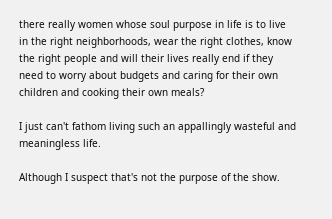there really women whose soul purpose in life is to live in the right neighborhoods, wear the right clothes, know the right people and will their lives really end if they need to worry about budgets and caring for their own children and cooking their own meals?

I just can't fathom living such an appallingly wasteful and meaningless life.

Although I suspect that's not the purpose of the show.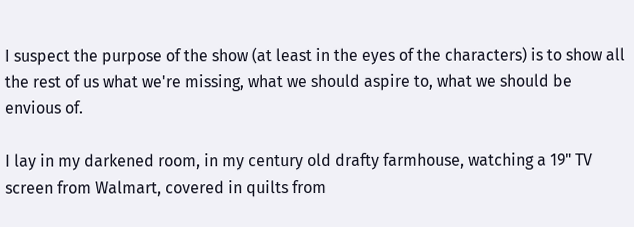I suspect the purpose of the show (at least in the eyes of the characters) is to show all the rest of us what we're missing, what we should aspire to, what we should be envious of.

I lay in my darkened room, in my century old drafty farmhouse, watching a 19" TV screen from Walmart, covered in quilts from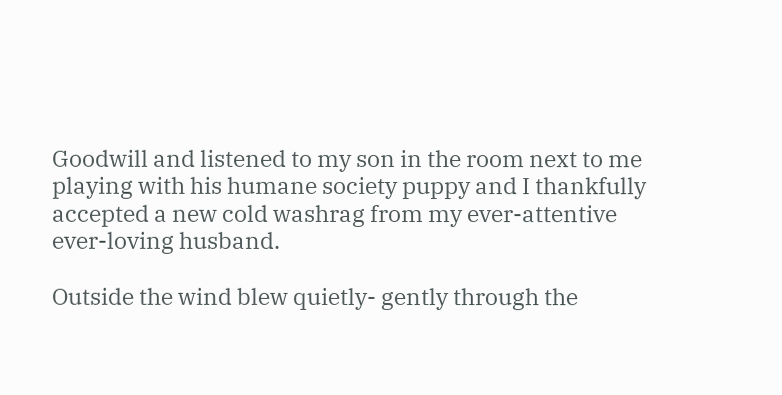Goodwill and listened to my son in the room next to me playing with his humane society puppy and I thankfully accepted a new cold washrag from my ever-attentive ever-loving husband.

Outside the wind blew quietly- gently through the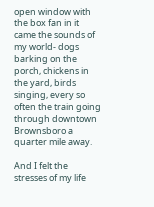open window with the box fan in it came the sounds of my world- dogs barking on the porch, chickens in the yard, birds singing, every so often the train going through downtown Brownsboro a quarter mile away.

And I felt the stresses of my life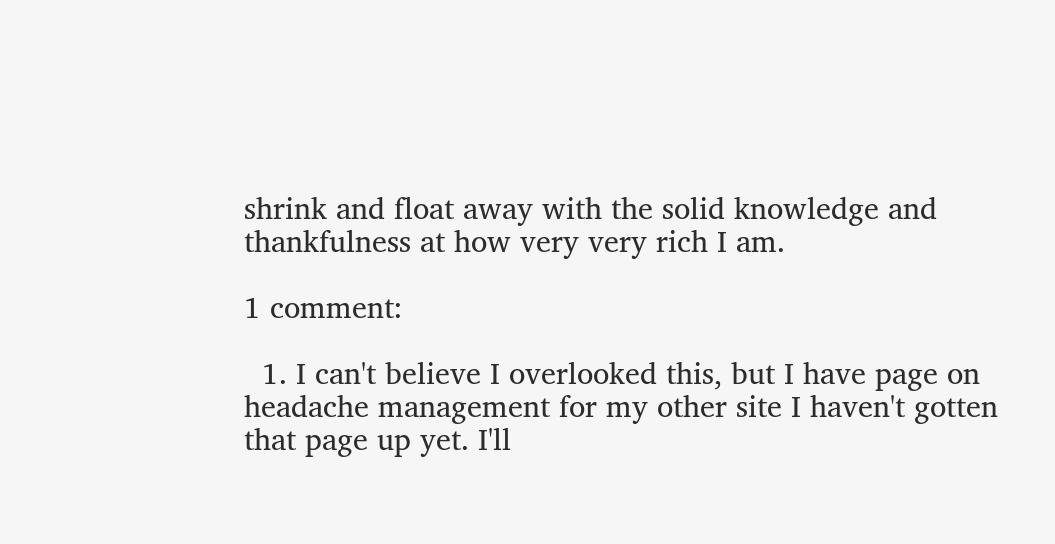shrink and float away with the solid knowledge and thankfulness at how very very rich I am.

1 comment:

  1. I can't believe I overlooked this, but I have page on headache management for my other site I haven't gotten that page up yet. I'll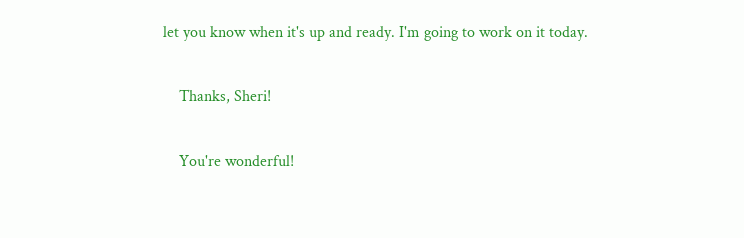let you know when it's up and ready. I'm going to work on it today.

    Thanks, Sheri!

    You're wonderful!